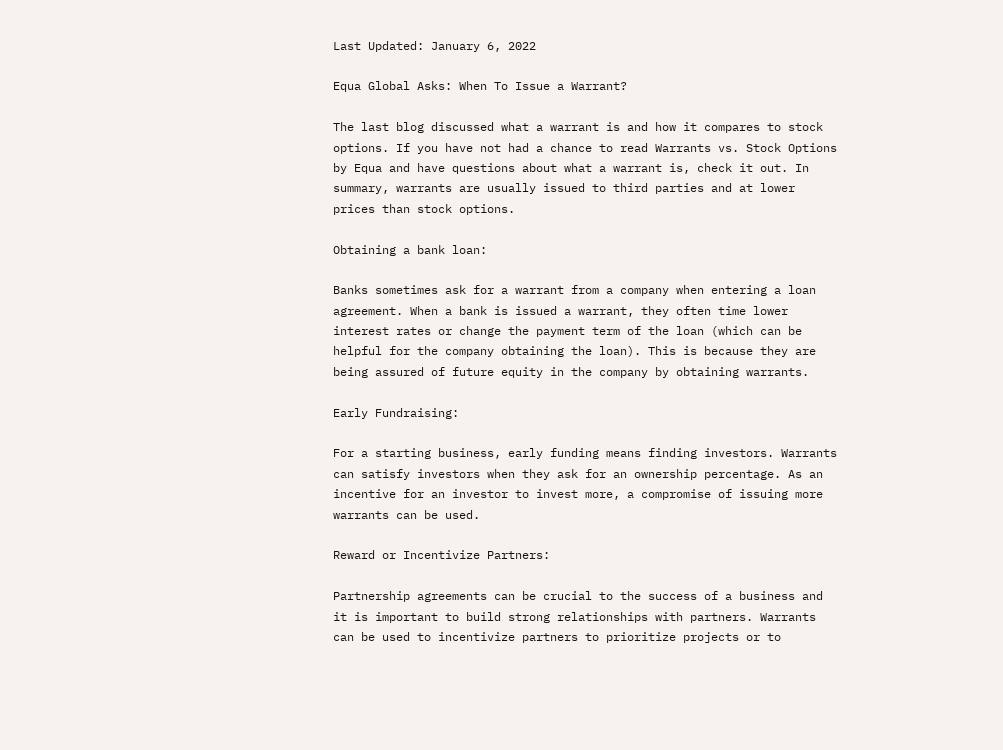Last Updated: January 6, 2022

Equa Global Asks: When To Issue a Warrant?

The last blog discussed what a warrant is and how it compares to stock options. If you have not had a chance to read Warrants vs. Stock Options by Equa and have questions about what a warrant is, check it out. In summary, warrants are usually issued to third parties and at lower prices than stock options.

Obtaining a bank loan:

Banks sometimes ask for a warrant from a company when entering a loan agreement. When a bank is issued a warrant, they often time lower interest rates or change the payment term of the loan (which can be helpful for the company obtaining the loan). This is because they are being assured of future equity in the company by obtaining warrants.

Early Fundraising:

For a starting business, early funding means finding investors. Warrants can satisfy investors when they ask for an ownership percentage. As an incentive for an investor to invest more, a compromise of issuing more warrants can be used.

Reward or Incentivize Partners:

Partnership agreements can be crucial to the success of a business and it is important to build strong relationships with partners. Warrants can be used to incentivize partners to prioritize projects or to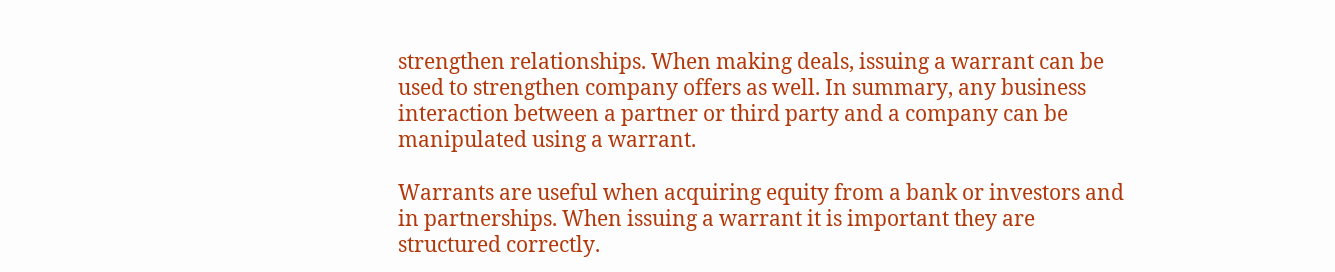strengthen relationships. When making deals, issuing a warrant can be used to strengthen company offers as well. In summary, any business interaction between a partner or third party and a company can be manipulated using a warrant.

Warrants are useful when acquiring equity from a bank or investors and in partnerships. When issuing a warrant it is important they are structured correctly.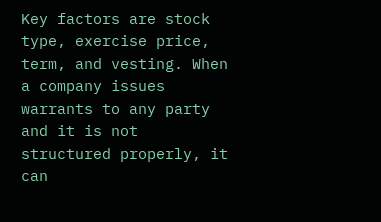Key factors are stock type, exercise price, term, and vesting. When a company issues warrants to any party and it is not structured properly, it can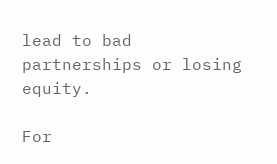lead to bad partnerships or losing equity.

For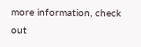more information, check out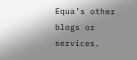Equa’s other blogs or services.